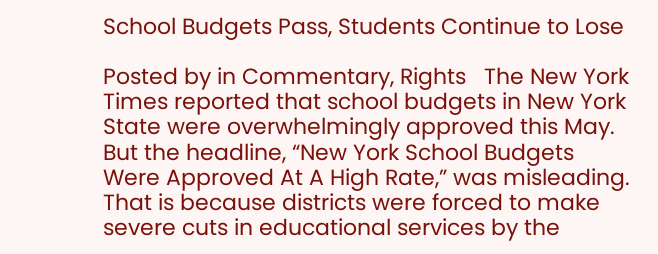School Budgets Pass, Students Continue to Lose

Posted by in Commentary, Rights   The New York Times reported that school budgets in New York State were overwhelmingly approved this May. But the headline, “New York School Budgets Were Approved At A High Rate,” was misleading. That is because districts were forced to make severe cuts in educational services by the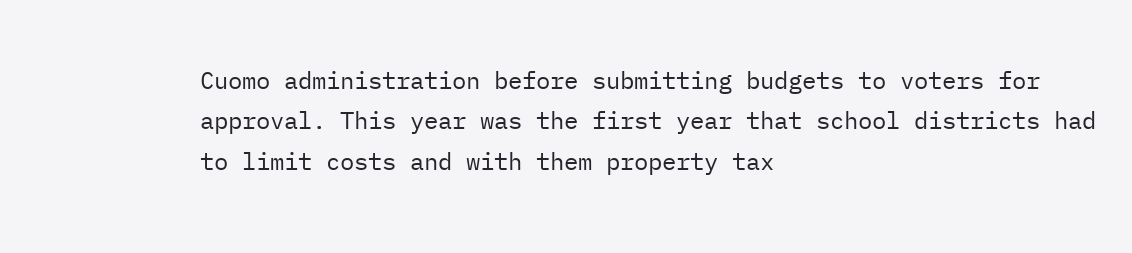Cuomo administration before submitting budgets to voters for approval. This year was the first year that school districts had to limit costs and with them property tax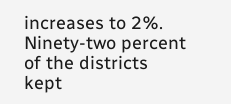increases to 2%. Ninety-two percent of the districts kept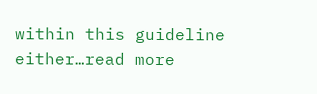within this guideline either…read more